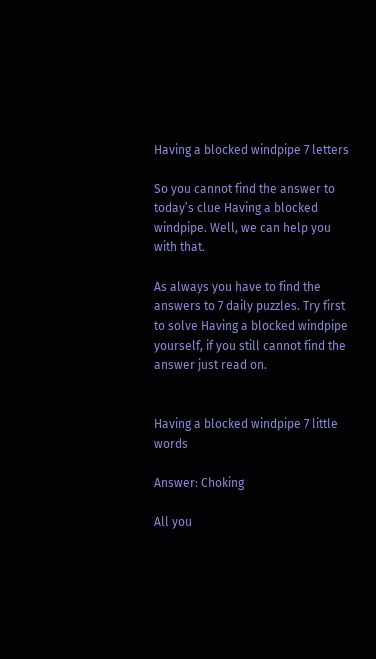Having a blocked windpipe 7 letters

So you cannot find the answer to today’s clue Having a blocked windpipe. Well, we can help you with that.

As always you have to find the answers to 7 daily puzzles. Try first to solve Having a blocked windpipe yourself, if you still cannot find the answer just read on.


Having a blocked windpipe 7 little words

Answer: Choking

All you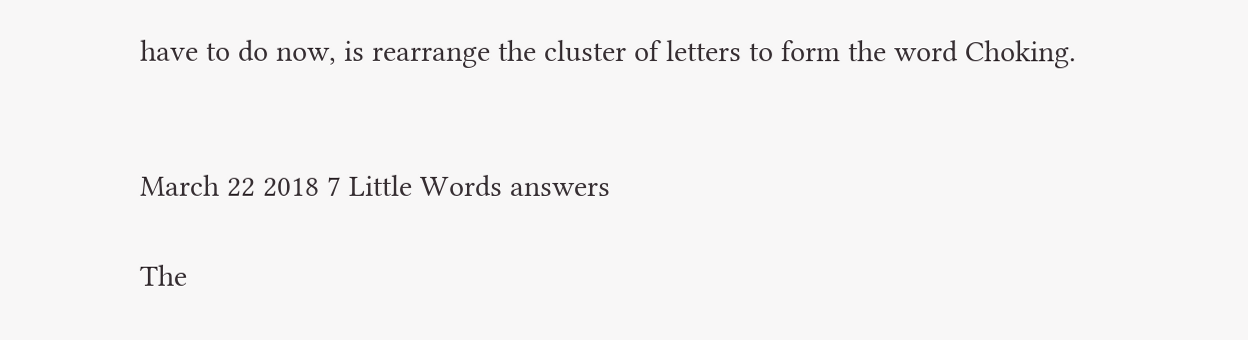have to do now, is rearrange the cluster of letters to form the word Choking.


March 22 2018 7 Little Words answers

The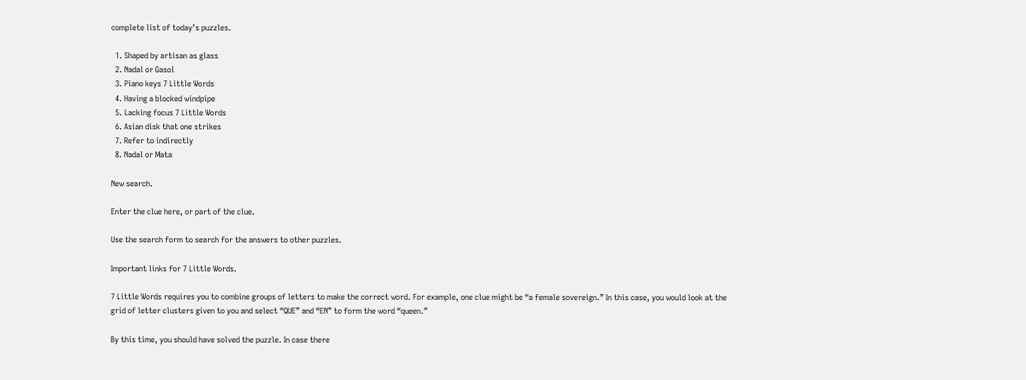complete list of today’s puzzles.

  1. Shaped by artisan as glass
  2. Nadal or Gasol
  3. Piano keys 7 Little Words
  4. Having a blocked windpipe
  5. Lacking focus 7 Little Words
  6. Asian disk that one strikes
  7. Refer to indirectly
  8. Nadal or Mata

New search.

Enter the clue here, or part of the clue.

Use the search form to search for the answers to other puzzles.

Important links for 7 Little Words.

7 Little Words requires you to combine groups of letters to make the correct word. For example, one clue might be “a female sovereign.” In this case, you would look at the grid of letter clusters given to you and select “QUE” and “EN” to form the word “queen.”

By this time, you should have solved the puzzle. In case there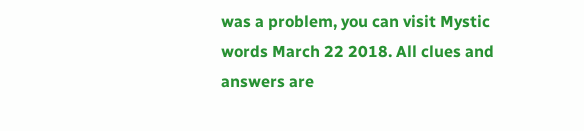was a problem, you can visit Mystic words March 22 2018. All clues and answers are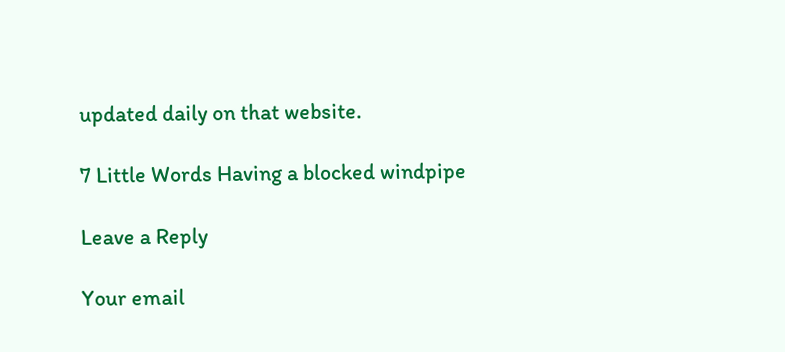updated daily on that website.

7 Little Words Having a blocked windpipe

Leave a Reply

Your email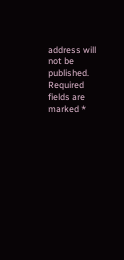address will not be published. Required fields are marked *